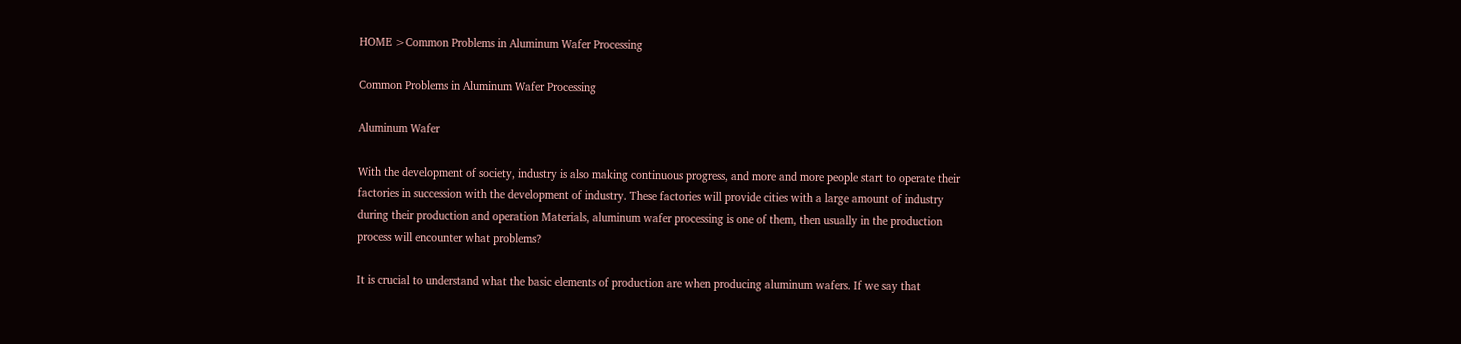HOME >Common Problems in Aluminum Wafer Processing

Common Problems in Aluminum Wafer Processing

Aluminum Wafer

With the development of society, industry is also making continuous progress, and more and more people start to operate their factories in succession with the development of industry. These factories will provide cities with a large amount of industry during their production and operation Materials, aluminum wafer processing is one of them, then usually in the production process will encounter what problems?

It is crucial to understand what the basic elements of production are when producing aluminum wafers. If we say that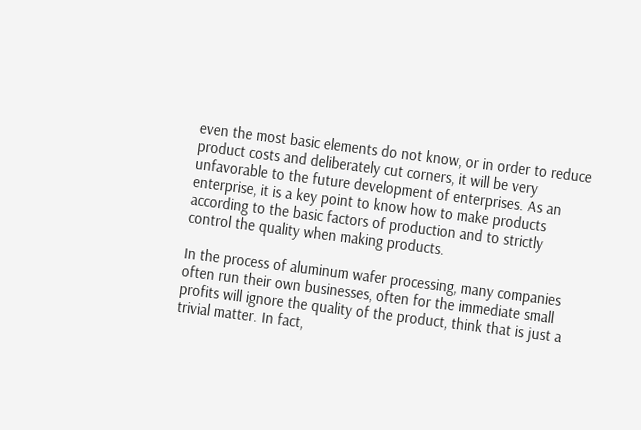even the most basic elements do not know, or in order to reduce product costs and deliberately cut corners, it will be very unfavorable to the future development of enterprises. As an enterprise, it is a key point to know how to make products according to the basic factors of production and to strictly control the quality when making products.

In the process of aluminum wafer processing, many companies often run their own businesses, often for the immediate small profits will ignore the quality of the product, think that is just a trivial matter. In fact,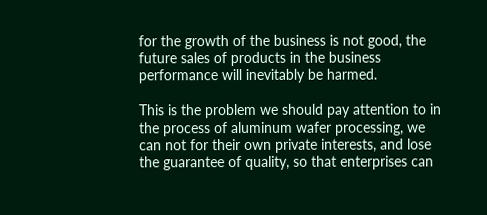for the growth of the business is not good, the future sales of products in the business performance will inevitably be harmed.

This is the problem we should pay attention to in the process of aluminum wafer processing, we can not for their own private interests, and lose the guarantee of quality, so that enterprises can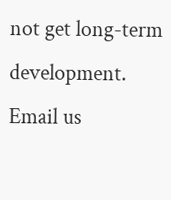not get long-term development.
Email us